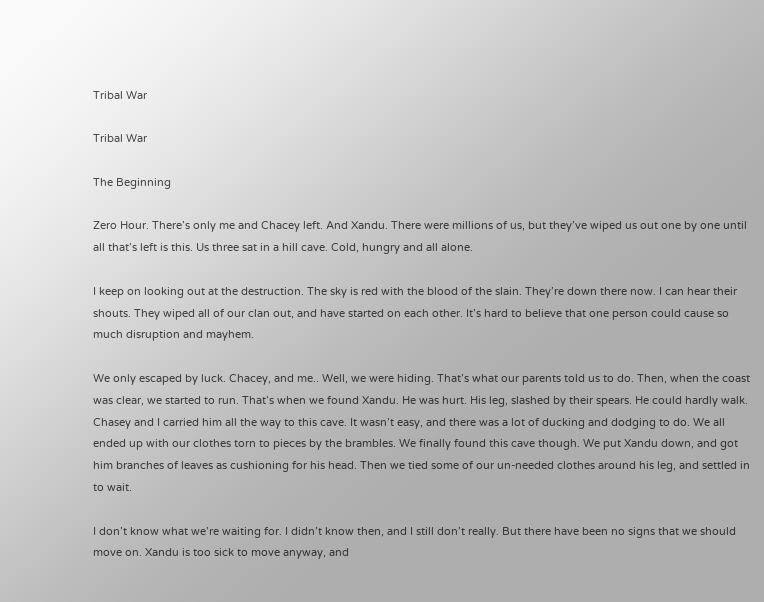Tribal War

Tribal War

The Beginning

Zero Hour. There’s only me and Chacey left. And Xandu. There were millions of us, but they’ve wiped us out one by one until all that’s left is this. Us three sat in a hill cave. Cold, hungry and all alone.

I keep on looking out at the destruction. The sky is red with the blood of the slain. They’re down there now. I can hear their shouts. They wiped all of our clan out, and have started on each other. It’s hard to believe that one person could cause so much disruption and mayhem.

We only escaped by luck. Chacey, and me.. Well, we were hiding. That’s what our parents told us to do. Then, when the coast was clear, we started to run. That’s when we found Xandu. He was hurt. His leg, slashed by their spears. He could hardly walk. Chasey and I carried him all the way to this cave. It wasn’t easy, and there was a lot of ducking and dodging to do. We all ended up with our clothes torn to pieces by the brambles. We finally found this cave though. We put Xandu down, and got him branches of leaves as cushioning for his head. Then we tied some of our un-needed clothes around his leg, and settled in to wait.

I don’t know what we’re waiting for. I didn’t know then, and I still don’t really. But there have been no signs that we should move on. Xandu is too sick to move anyway, and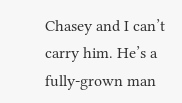Chasey and I can’t carry him. He’s a fully-grown man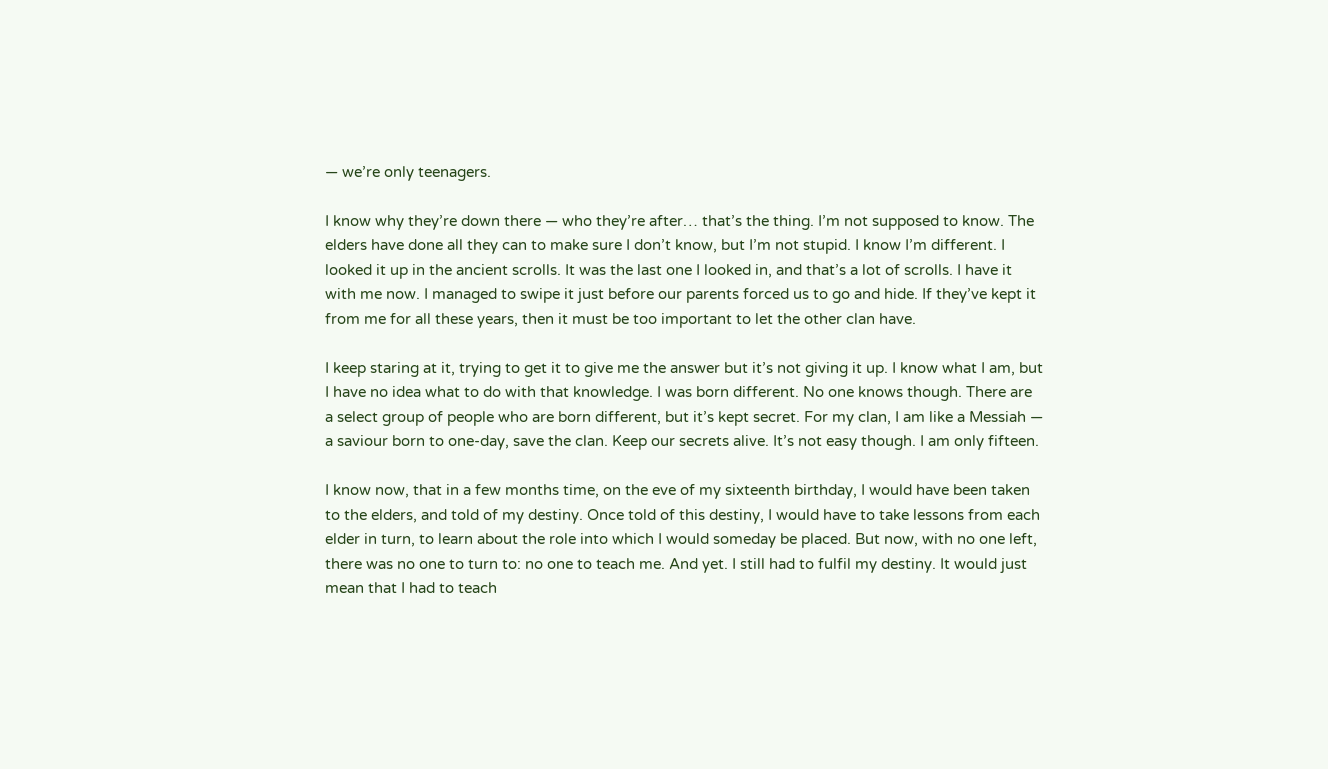— we’re only teenagers.

I know why they’re down there — who they’re after… that’s the thing. I’m not supposed to know. The elders have done all they can to make sure I don’t know, but I’m not stupid. I know I’m different. I looked it up in the ancient scrolls. It was the last one I looked in, and that’s a lot of scrolls. I have it with me now. I managed to swipe it just before our parents forced us to go and hide. If they’ve kept it from me for all these years, then it must be too important to let the other clan have.

I keep staring at it, trying to get it to give me the answer but it’s not giving it up. I know what I am, but I have no idea what to do with that knowledge. I was born different. No one knows though. There are a select group of people who are born different, but it’s kept secret. For my clan, I am like a Messiah — a saviour born to one-day, save the clan. Keep our secrets alive. It’s not easy though. I am only fifteen.

I know now, that in a few months time, on the eve of my sixteenth birthday, I would have been taken to the elders, and told of my destiny. Once told of this destiny, I would have to take lessons from each elder in turn, to learn about the role into which I would someday be placed. But now, with no one left, there was no one to turn to: no one to teach me. And yet. I still had to fulfil my destiny. It would just mean that I had to teach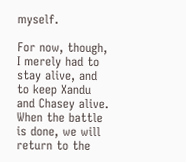myself.

For now, though, I merely had to stay alive, and to keep Xandu and Chasey alive. When the battle is done, we will return to the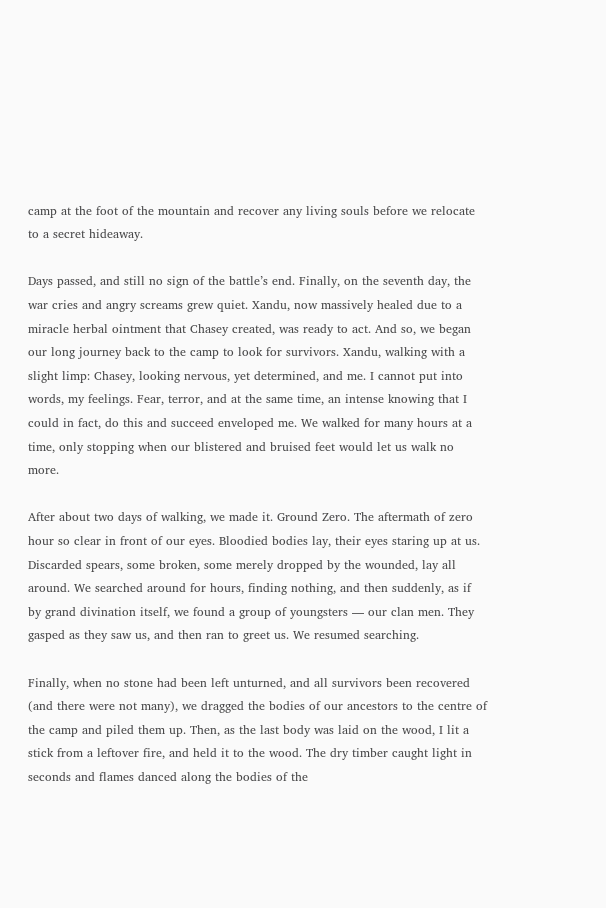camp at the foot of the mountain and recover any living souls before we relocate to a secret hideaway.

Days passed, and still no sign of the battle’s end. Finally, on the seventh day, the war cries and angry screams grew quiet. Xandu, now massively healed due to a miracle herbal ointment that Chasey created, was ready to act. And so, we began our long journey back to the camp to look for survivors. Xandu, walking with a slight limp: Chasey, looking nervous, yet determined, and me. I cannot put into words, my feelings. Fear, terror, and at the same time, an intense knowing that I could in fact, do this and succeed enveloped me. We walked for many hours at a time, only stopping when our blistered and bruised feet would let us walk no more.

After about two days of walking, we made it. Ground Zero. The aftermath of zero hour so clear in front of our eyes. Bloodied bodies lay, their eyes staring up at us. Discarded spears, some broken, some merely dropped by the wounded, lay all around. We searched around for hours, finding nothing, and then suddenly, as if by grand divination itself, we found a group of youngsters — our clan men. They gasped as they saw us, and then ran to greet us. We resumed searching.

Finally, when no stone had been left unturned, and all survivors been recovered (and there were not many), we dragged the bodies of our ancestors to the centre of the camp and piled them up. Then, as the last body was laid on the wood, I lit a stick from a leftover fire, and held it to the wood. The dry timber caught light in seconds and flames danced along the bodies of the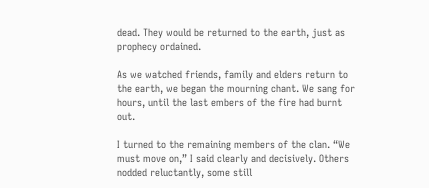dead. They would be returned to the earth, just as prophecy ordained.

As we watched friends, family and elders return to the earth, we began the mourning chant. We sang for hours, until the last embers of the fire had burnt out.

I turned to the remaining members of the clan. “We must move on,” I said clearly and decisively. Others nodded reluctantly, some still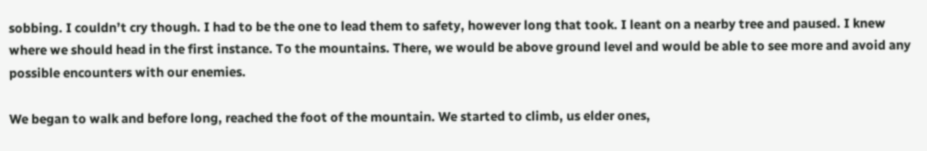sobbing. I couldn’t cry though. I had to be the one to lead them to safety, however long that took. I leant on a nearby tree and paused. I knew where we should head in the first instance. To the mountains. There, we would be above ground level and would be able to see more and avoid any possible encounters with our enemies.

We began to walk and before long, reached the foot of the mountain. We started to climb, us elder ones,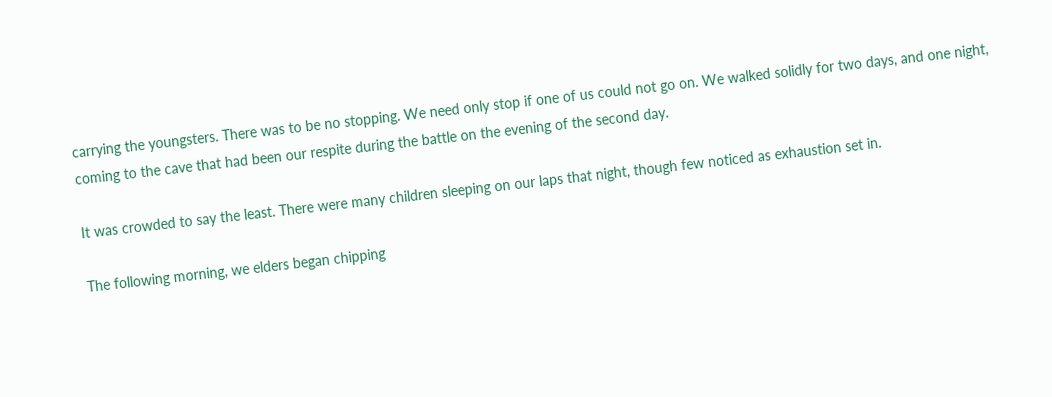carrying the youngsters. There was to be no stopping. We need only stop if one of us could not go on. We walked solidly for two days, and one night, coming to the cave that had been our respite during the battle on the evening of the second day.

It was crowded to say the least. There were many children sleeping on our laps that night, though few noticed as exhaustion set in.

The following morning, we elders began chipping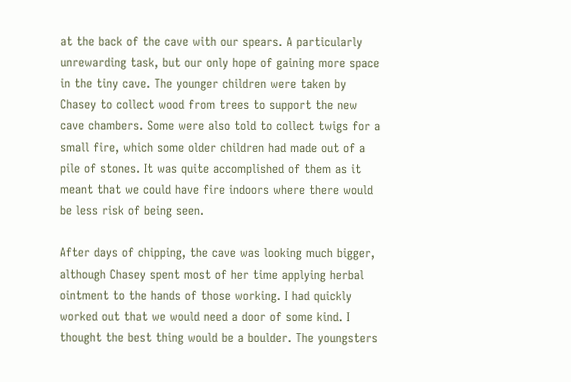at the back of the cave with our spears. A particularly unrewarding task, but our only hope of gaining more space in the tiny cave. The younger children were taken by Chasey to collect wood from trees to support the new cave chambers. Some were also told to collect twigs for a small fire, which some older children had made out of a pile of stones. It was quite accomplished of them as it meant that we could have fire indoors where there would be less risk of being seen.

After days of chipping, the cave was looking much bigger, although Chasey spent most of her time applying herbal ointment to the hands of those working. I had quickly worked out that we would need a door of some kind. I thought the best thing would be a boulder. The youngsters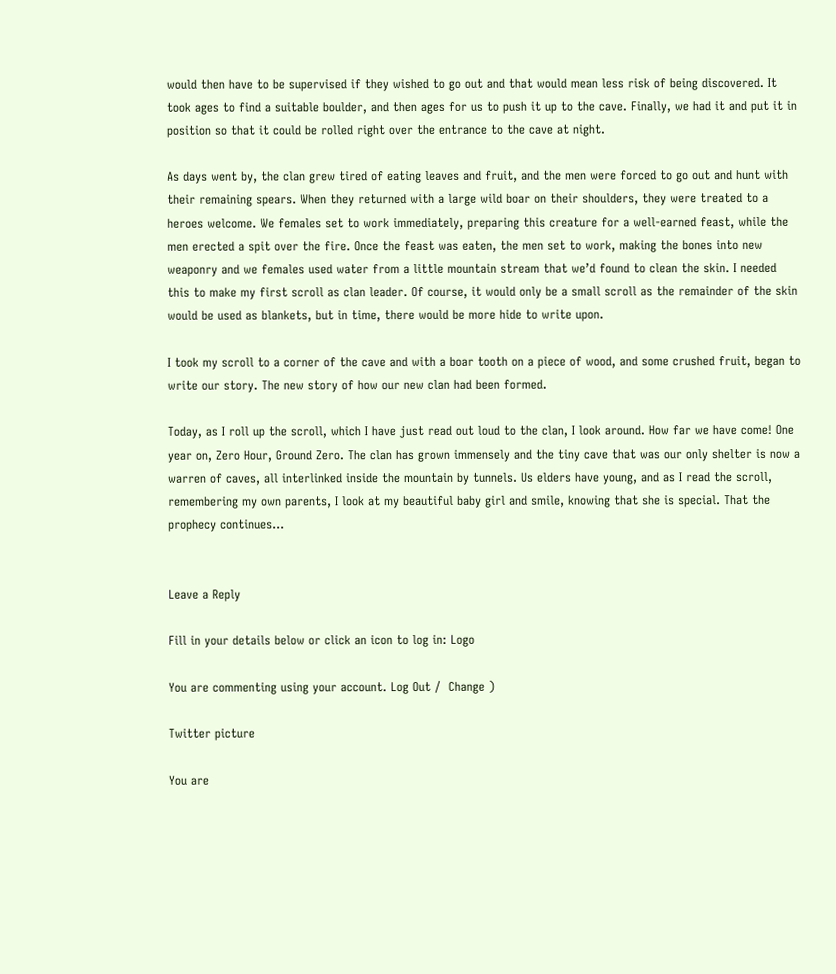would then have to be supervised if they wished to go out and that would mean less risk of being discovered. It took ages to find a suitable boulder, and then ages for us to push it up to the cave. Finally, we had it and put it in position so that it could be rolled right over the entrance to the cave at night.

As days went by, the clan grew tired of eating leaves and fruit, and the men were forced to go out and hunt with their remaining spears. When they returned with a large wild boar on their shoulders, they were treated to a heroes welcome. We females set to work immediately, preparing this creature for a well-earned feast, while the men erected a spit over the fire. Once the feast was eaten, the men set to work, making the bones into new weaponry and we females used water from a little mountain stream that we’d found to clean the skin. I needed this to make my first scroll as clan leader. Of course, it would only be a small scroll as the remainder of the skin would be used as blankets, but in time, there would be more hide to write upon.

I took my scroll to a corner of the cave and with a boar tooth on a piece of wood, and some crushed fruit, began to write our story. The new story of how our new clan had been formed.

Today, as I roll up the scroll, which I have just read out loud to the clan, I look around. How far we have come! One year on, Zero Hour, Ground Zero. The clan has grown immensely and the tiny cave that was our only shelter is now a warren of caves, all interlinked inside the mountain by tunnels. Us elders have young, and as I read the scroll, remembering my own parents, I look at my beautiful baby girl and smile, knowing that she is special. That the prophecy continues…


Leave a Reply

Fill in your details below or click an icon to log in: Logo

You are commenting using your account. Log Out /  Change )

Twitter picture

You are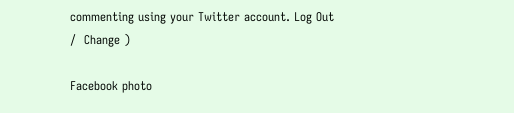commenting using your Twitter account. Log Out /  Change )

Facebook photo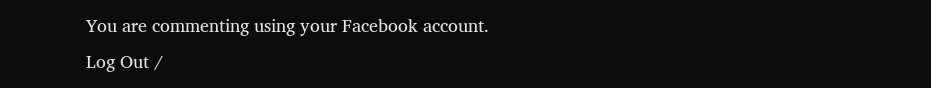You are commenting using your Facebook account. Log Out /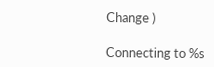Change )

Connecting to %s